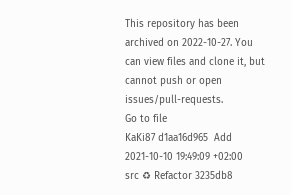This repository has been archived on 2022-10-27. You can view files and clone it, but cannot push or open issues/pull-requests.
Go to file
KaKi87 d1aa16d965  Add 2021-10-10 19:49:09 +02:00
src ♻ Refactor 3235db8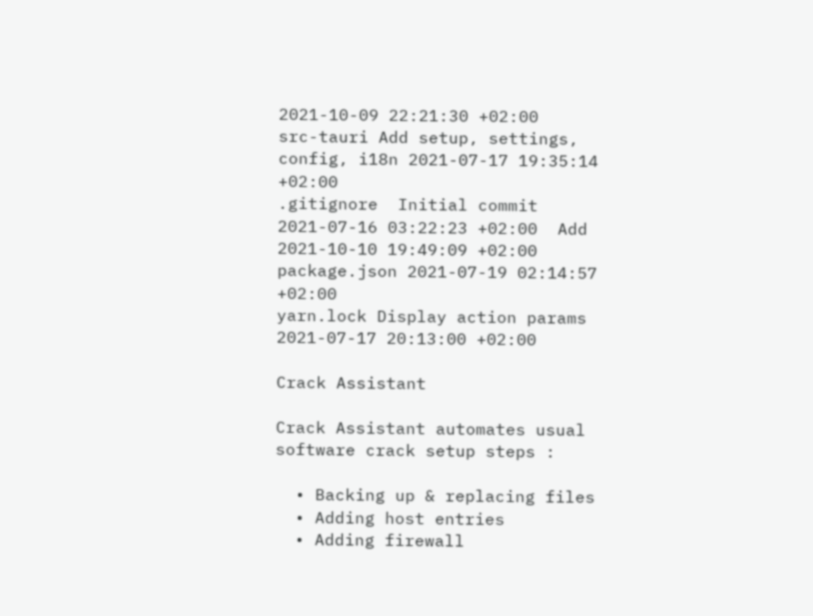2021-10-09 22:21:30 +02:00
src-tauri Add setup, settings, config, i18n 2021-07-17 19:35:14 +02:00
.gitignore  Initial commit 2021-07-16 03:22:23 +02:00  Add 2021-10-10 19:49:09 +02:00
package.json 2021-07-19 02:14:57 +02:00
yarn.lock Display action params 2021-07-17 20:13:00 +02:00

Crack Assistant

Crack Assistant automates usual software crack setup steps :

  • Backing up & replacing files
  • Adding host entries
  • Adding firewall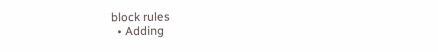block rules
  • Adding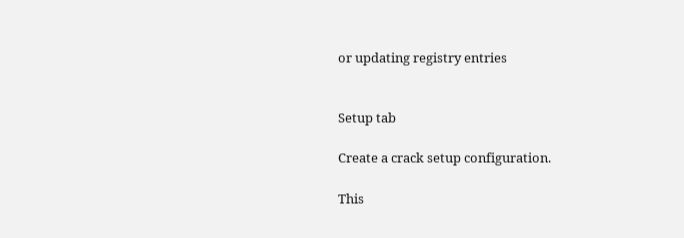or updating registry entries


Setup tab

Create a crack setup configuration.

This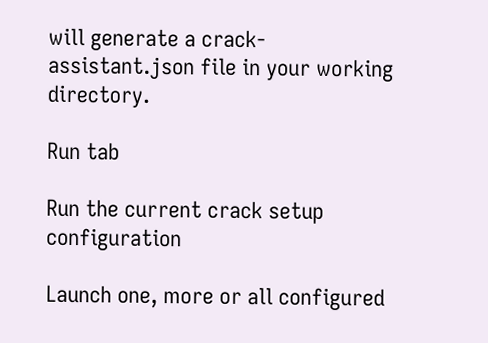will generate a crack-assistant.json file in your working directory.

Run tab

Run the current crack setup configuration

Launch one, more or all configured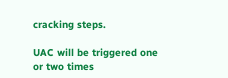cracking steps.

UAC will be triggered one or two times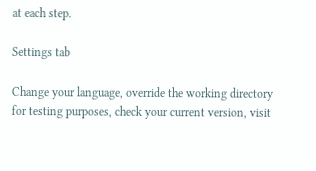at each step.

Settings tab

Change your language, override the working directory for testing purposes, check your current version, visit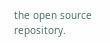the open source repository.